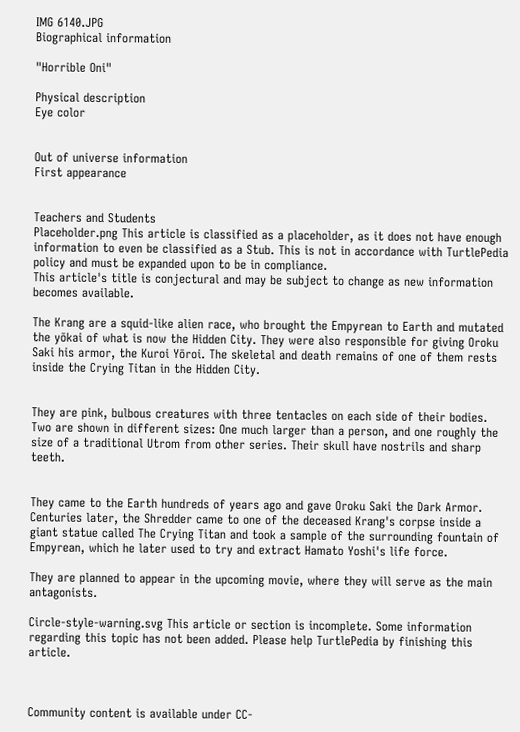IMG 6140.JPG
Biographical information

"Horrible Oni"

Physical description
Eye color


Out of universe information
First appearance


Teachers and Students
Placeholder.png This article is classified as a placeholder, as it does not have enough information to even be classified as a Stub. This is not in accordance with TurtlePedia policy and must be expanded upon to be in compliance.
This article's title is conjectural and may be subject to change as new information becomes available.

The Krang are a squid-like alien race, who brought the Empyrean to Earth and mutated the yōkai of what is now the Hidden City. They were also responsible for giving Oroku Saki his armor, the Kuroi Yōroi. The skeletal and death remains of one of them rests inside the Crying Titan in the Hidden City.


They are pink, bulbous creatures with three tentacles on each side of their bodies. Two are shown in different sizes: One much larger than a person, and one roughly the size of a traditional Utrom from other series. Their skull have nostrils and sharp teeth.


They came to the Earth hundreds of years ago and gave Oroku Saki the Dark Armor. Centuries later, the Shredder came to one of the deceased Krang's corpse inside a giant statue called The Crying Titan and took a sample of the surrounding fountain of Empyrean, which he later used to try and extract Hamato Yoshi's life force.

They are planned to appear in the upcoming movie, where they will serve as the main antagonists.

Circle-style-warning.svg This article or section is incomplete. Some information regarding this topic has not been added. Please help TurtlePedia by finishing this article.



Community content is available under CC-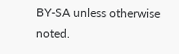BY-SA unless otherwise noted.